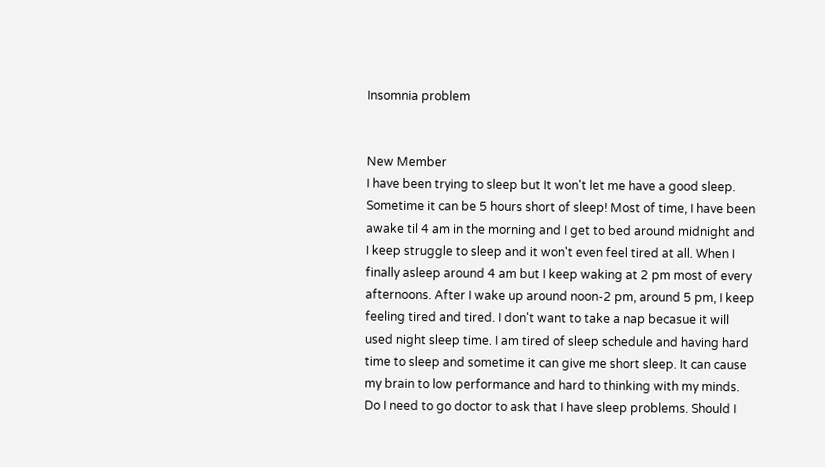Insomnia problem


New Member
I have been trying to sleep but It won't let me have a good sleep. Sometime it can be 5 hours short of sleep! Most of time, I have been awake til 4 am in the morning and I get to bed around midnight and I keep struggle to sleep and it won't even feel tired at all. When I finally asleep around 4 am but I keep waking at 2 pm most of every afternoons. After I wake up around noon-2 pm, around 5 pm, I keep feeling tired and tired. I don't want to take a nap becasue it will used night sleep time. I am tired of sleep schedule and having hard time to sleep and sometime it can give me short sleep. It can cause my brain to low performance and hard to thinking with my minds. Do I need to go doctor to ask that I have sleep problems. Should I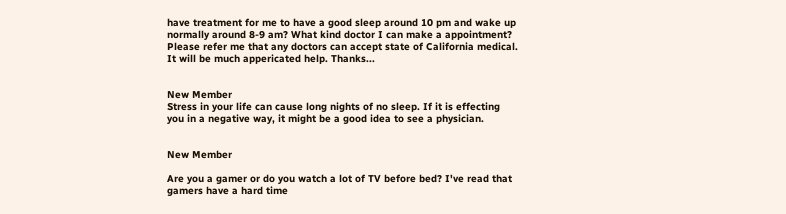have treatment for me to have a good sleep around 10 pm and wake up normally around 8-9 am? What kind doctor I can make a appointment? Please refer me that any doctors can accept state of California medical. It will be much appericated help. Thanks...


New Member
Stress in your life can cause long nights of no sleep. If it is effecting you in a negative way, it might be a good idea to see a physician.


New Member

Are you a gamer or do you watch a lot of TV before bed? I've read that gamers have a hard time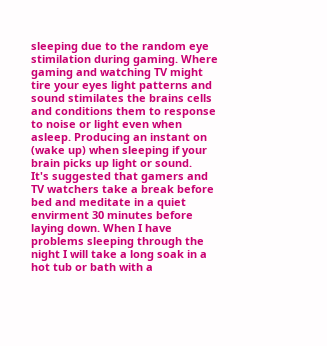sleeping due to the random eye stimilation during gaming. Where gaming and watching TV might tire your eyes light patterns and sound stimilates the brains cells and conditions them to response to noise or light even when asleep. Producing an instant on (wake up) when sleeping if your brain picks up light or sound.
It's suggested that gamers and TV watchers take a break before bed and meditate in a quiet envirment 30 minutes before laying down. When I have problems sleeping through the night I will take a long soak in a hot tub or bath with a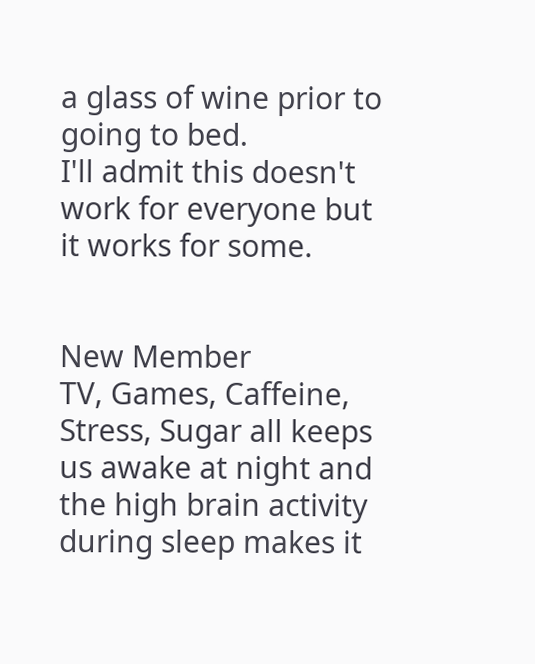a glass of wine prior to going to bed.
I'll admit this doesn't work for everyone but it works for some.


New Member
TV, Games, Caffeine, Stress, Sugar all keeps us awake at night and the high brain activity during sleep makes it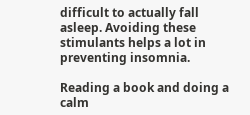difficult to actually fall asleep. Avoiding these stimulants helps a lot in preventing insomnia.

Reading a book and doing a calm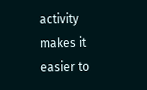activity makes it easier to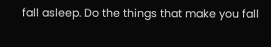fall asleep. Do the things that make you fall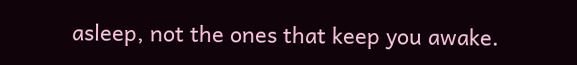asleep, not the ones that keep you awake.